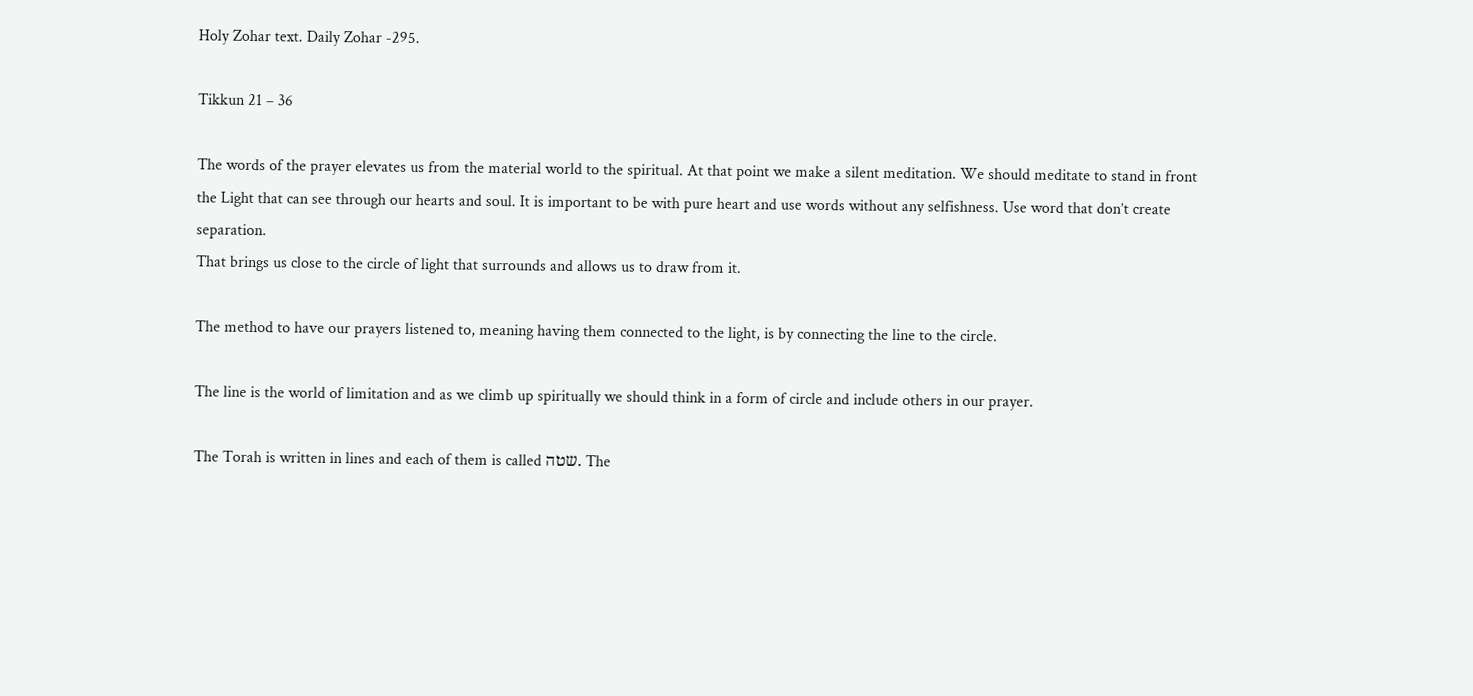Holy Zohar text. Daily Zohar -295.

Tikkun 21 – 36

The words of the prayer elevates us from the material world to the spiritual. At that point we make a silent meditation. We should meditate to stand in front the Light that can see through our hearts and soul. It is important to be with pure heart and use words without any selfishness. Use word that don’t create separation.
That brings us close to the circle of light that surrounds and allows us to draw from it.

The method to have our prayers listened to, meaning having them connected to the light, is by connecting the line to the circle.

The line is the world of limitation and as we climb up spiritually we should think in a form of circle and include others in our prayer.

The Torah is written in lines and each of them is called שטה. The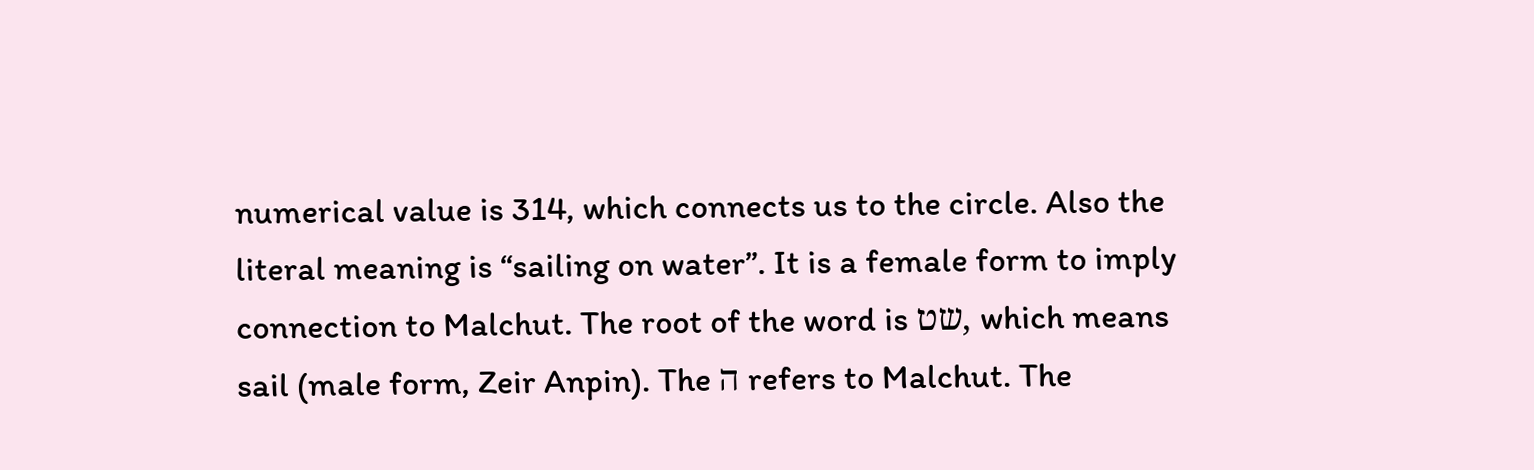numerical value is 314, which connects us to the circle. Also the literal meaning is “sailing on water”. It is a female form to imply connection to Malchut. The root of the word is שט, which means sail (male form, Zeir Anpin). The ה refers to Malchut. The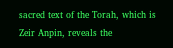sacred text of the Torah, which is Zeir Anpin, reveals the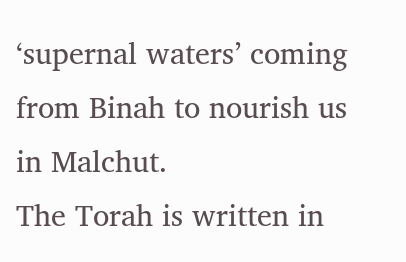‘supernal waters’ coming from Binah to nourish us in Malchut.
The Torah is written in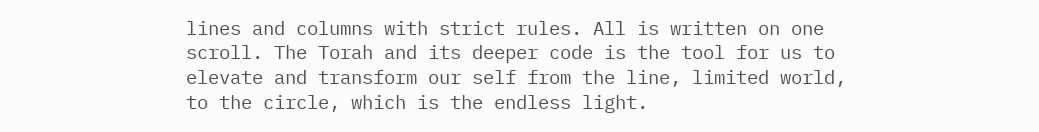lines and columns with strict rules. All is written on one scroll. The Torah and its deeper code is the tool for us to elevate and transform our self from the line, limited world, to the circle, which is the endless light.